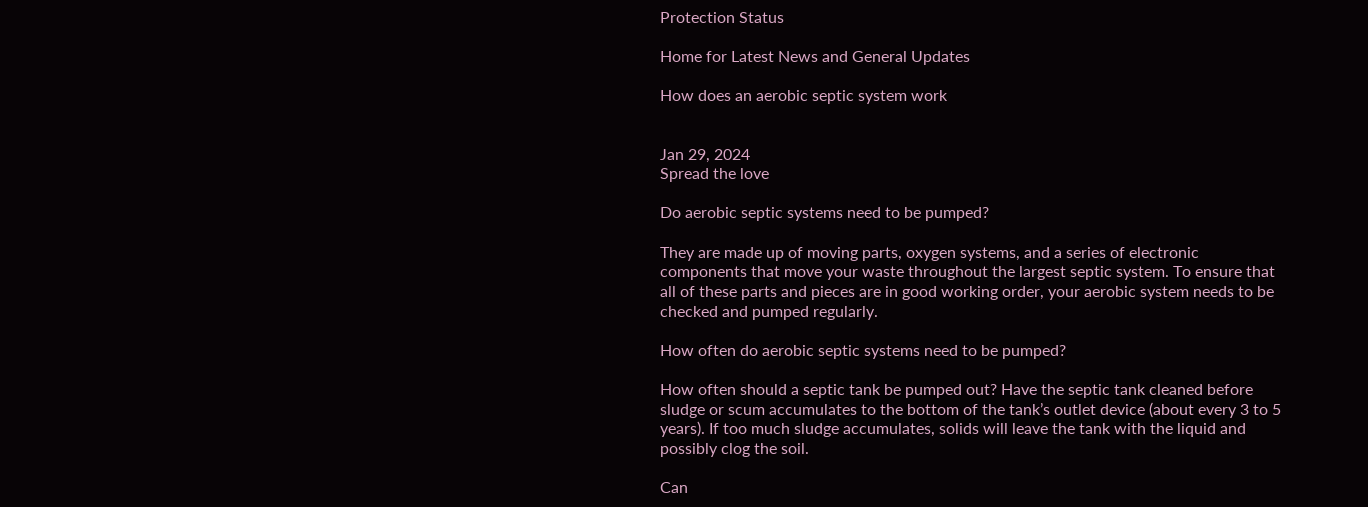Protection Status

Home for Latest News and General Updates

How does an aerobic septic system work


Jan 29, 2024
Spread the love

Do aerobic septic systems need to be pumped?

They are made up of moving parts, oxygen systems, and a series of electronic components that move your waste throughout the largest septic system. To ensure that all of these parts and pieces are in good working order, your aerobic system needs to be checked and pumped regularly.

How often do aerobic septic systems need to be pumped?

How often should a septic tank be pumped out? Have the septic tank cleaned before sludge or scum accumulates to the bottom of the tank’s outlet device (about every 3 to 5 years). If too much sludge accumulates, solids will leave the tank with the liquid and possibly clog the soil.

Can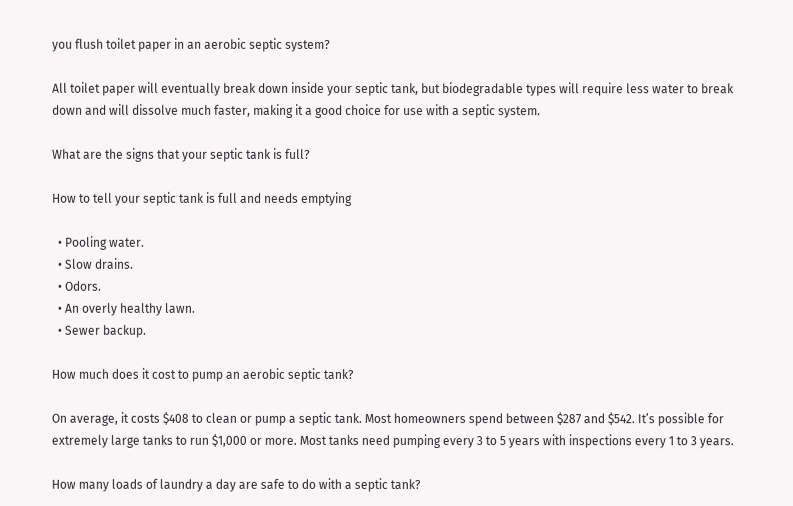you flush toilet paper in an aerobic septic system?

All toilet paper will eventually break down inside your septic tank, but biodegradable types will require less water to break down and will dissolve much faster, making it a good choice for use with a septic system.

What are the signs that your septic tank is full?

How to tell your septic tank is full and needs emptying

  • Pooling water.
  • Slow drains.
  • Odors.
  • An overly healthy lawn.
  • Sewer backup.

How much does it cost to pump an aerobic septic tank?

On average, it costs $408 to clean or pump a septic tank. Most homeowners spend between $287 and $542. It’s possible for extremely large tanks to run $1,000 or more. Most tanks need pumping every 3 to 5 years with inspections every 1 to 3 years.

How many loads of laundry a day are safe to do with a septic tank?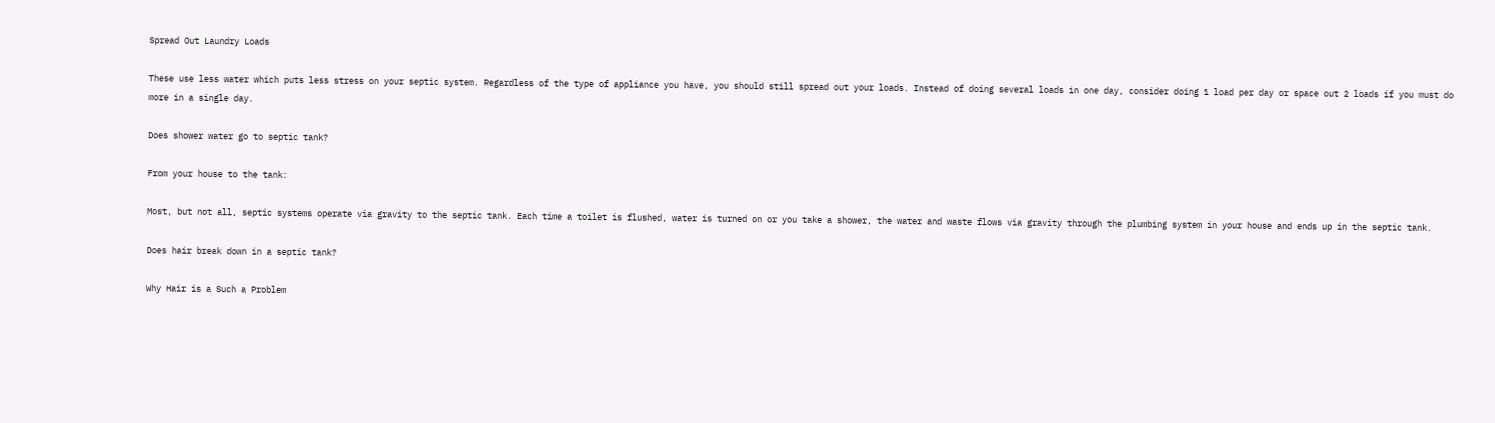Spread Out Laundry Loads

These use less water which puts less stress on your septic system. Regardless of the type of appliance you have, you should still spread out your loads. Instead of doing several loads in one day, consider doing 1 load per day or space out 2 loads if you must do more in a single day.

Does shower water go to septic tank?

From your house to the tank:

Most, but not all, septic systems operate via gravity to the septic tank. Each time a toilet is flushed, water is turned on or you take a shower, the water and waste flows via gravity through the plumbing system in your house and ends up in the septic tank.

Does hair break down in a septic tank?

Why Hair is a Such a Problem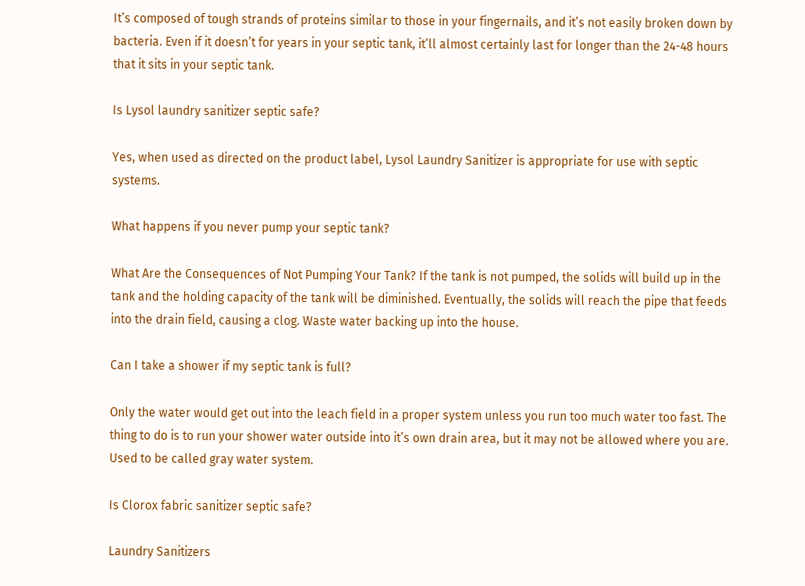It’s composed of tough strands of proteins similar to those in your fingernails, and it’s not easily broken down by bacteria. Even if it doesn’t for years in your septic tank, it’ll almost certainly last for longer than the 24-48 hours that it sits in your septic tank.

Is Lysol laundry sanitizer septic safe?

Yes, when used as directed on the product label, Lysol Laundry Sanitizer is appropriate for use with septic systems.

What happens if you never pump your septic tank?

What Are the Consequences of Not Pumping Your Tank? If the tank is not pumped, the solids will build up in the tank and the holding capacity of the tank will be diminished. Eventually, the solids will reach the pipe that feeds into the drain field, causing a clog. Waste water backing up into the house.

Can I take a shower if my septic tank is full?

Only the water would get out into the leach field in a proper system unless you run too much water too fast. The thing to do is to run your shower water outside into it’s own drain area, but it may not be allowed where you are. Used to be called gray water system.

Is Clorox fabric sanitizer septic safe?

Laundry Sanitizers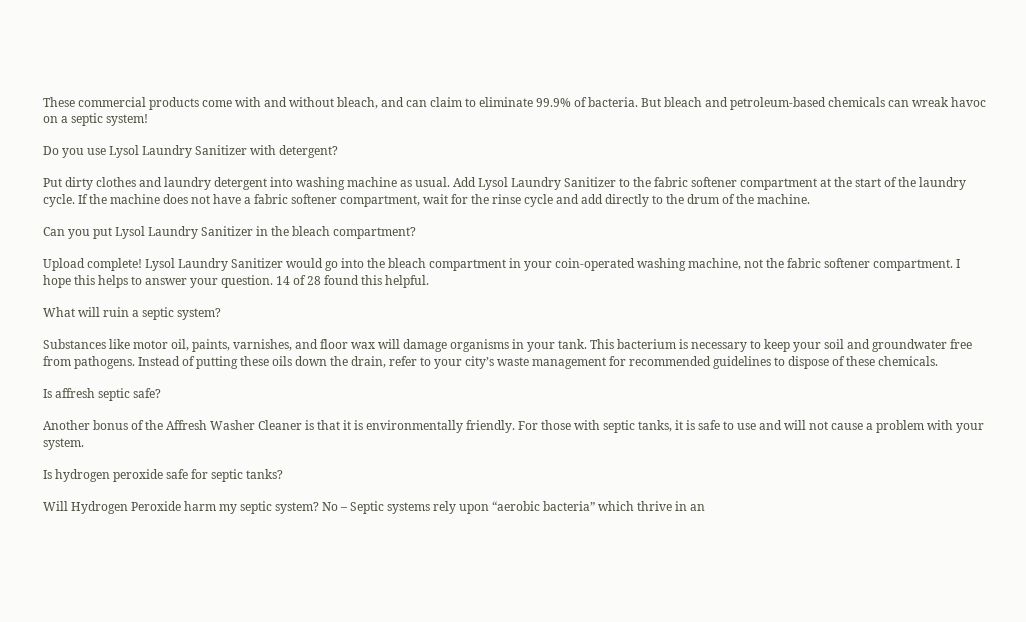These commercial products come with and without bleach, and can claim to eliminate 99.9% of bacteria. But bleach and petroleum-based chemicals can wreak havoc on a septic system!

Do you use Lysol Laundry Sanitizer with detergent?

Put dirty clothes and laundry detergent into washing machine as usual. Add Lysol Laundry Sanitizer to the fabric softener compartment at the start of the laundry cycle. If the machine does not have a fabric softener compartment, wait for the rinse cycle and add directly to the drum of the machine.

Can you put Lysol Laundry Sanitizer in the bleach compartment?

Upload complete! Lysol Laundry Sanitizer would go into the bleach compartment in your coin-operated washing machine, not the fabric softener compartment. I hope this helps to answer your question. 14 of 28 found this helpful.

What will ruin a septic system?

Substances like motor oil, paints, varnishes, and floor wax will damage organisms in your tank. This bacterium is necessary to keep your soil and groundwater free from pathogens. Instead of putting these oils down the drain, refer to your city’s waste management for recommended guidelines to dispose of these chemicals.

Is affresh septic safe?

Another bonus of the Affresh Washer Cleaner is that it is environmentally friendly. For those with septic tanks, it is safe to use and will not cause a problem with your system.

Is hydrogen peroxide safe for septic tanks?

Will Hydrogen Peroxide harm my septic system? No – Septic systems rely upon “aerobic bacteria” which thrive in an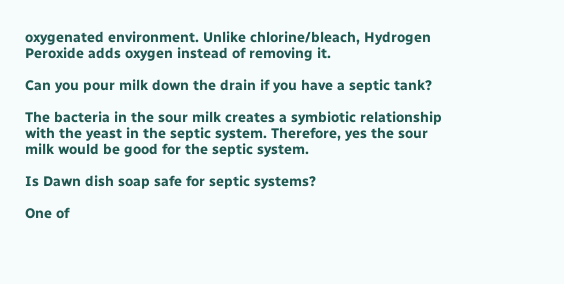oxygenated environment. Unlike chlorine/bleach, Hydrogen Peroxide adds oxygen instead of removing it.

Can you pour milk down the drain if you have a septic tank?

The bacteria in the sour milk creates a symbiotic relationship with the yeast in the septic system. Therefore, yes the sour milk would be good for the septic system.

Is Dawn dish soap safe for septic systems?

One of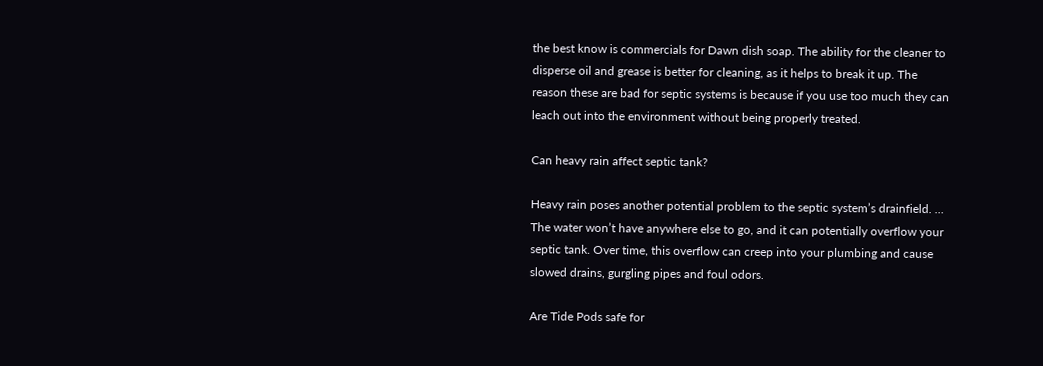the best know is commercials for Dawn dish soap. The ability for the cleaner to disperse oil and grease is better for cleaning, as it helps to break it up. The reason these are bad for septic systems is because if you use too much they can leach out into the environment without being properly treated.

Can heavy rain affect septic tank?

Heavy rain poses another potential problem to the septic system’s drainfield. … The water won’t have anywhere else to go, and it can potentially overflow your septic tank. Over time, this overflow can creep into your plumbing and cause slowed drains, gurgling pipes and foul odors.

Are Tide Pods safe for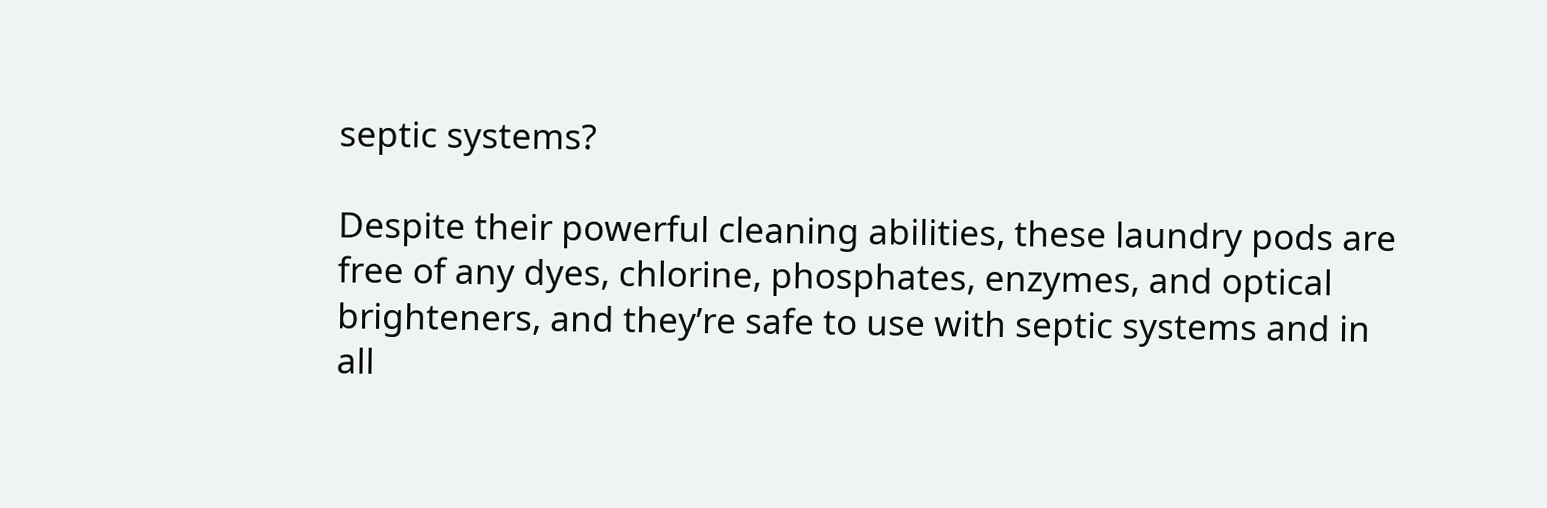septic systems?

Despite their powerful cleaning abilities, these laundry pods are free of any dyes, chlorine, phosphates, enzymes, and optical brighteners, and they’re safe to use with septic systems and in all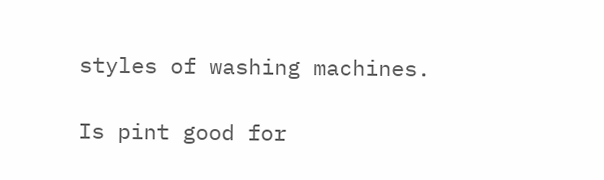styles of washing machines.

Is pint good for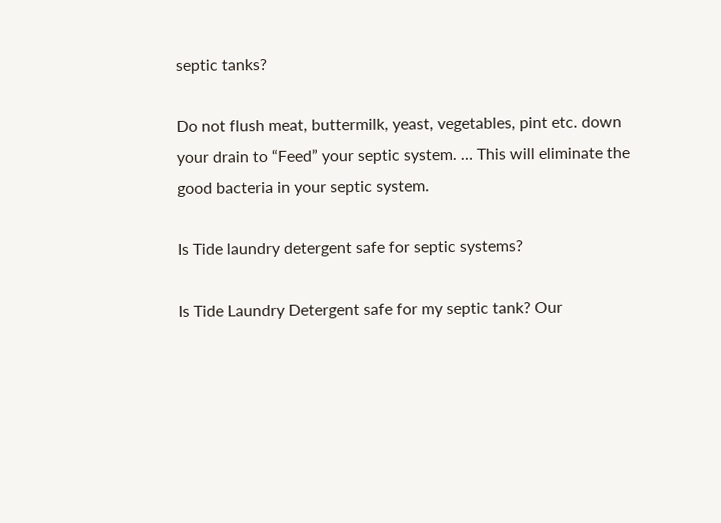septic tanks?

Do not flush meat, buttermilk, yeast, vegetables, pint etc. down your drain to “Feed” your septic system. … This will eliminate the good bacteria in your septic system.

Is Tide laundry detergent safe for septic systems?

Is Tide Laundry Detergent safe for my septic tank? Our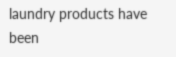laundry products have been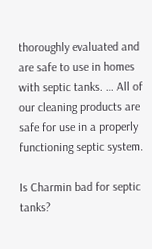thoroughly evaluated and are safe to use in homes with septic tanks. … All of our cleaning products are safe for use in a properly functioning septic system.

Is Charmin bad for septic tanks?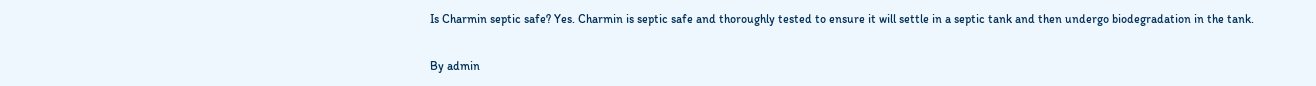Is Charmin septic safe? Yes. Charmin is septic safe and thoroughly tested to ensure it will settle in a septic tank and then undergo biodegradation in the tank.

By admin